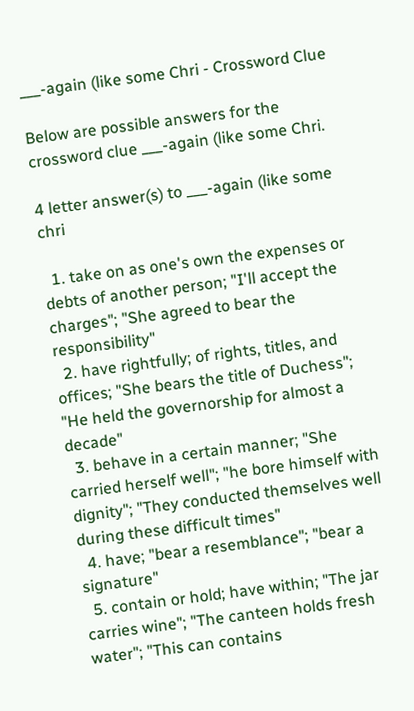___-again (like some Chri - Crossword Clue

Below are possible answers for the crossword clue ___-again (like some Chri.

4 letter answer(s) to ___-again (like some chri

  1. take on as one's own the expenses or debts of another person; "I'll accept the charges"; "She agreed to bear the responsibility"
  2. have rightfully; of rights, titles, and offices; "She bears the title of Duchess"; "He held the governorship for almost a decade"
  3. behave in a certain manner; "She carried herself well"; "he bore himself with dignity"; "They conducted themselves well during these difficult times"
  4. have; "bear a resemblance"; "bear a signature"
  5. contain or hold; have within; "The jar carries wine"; "The canteen holds fresh water"; "This can contains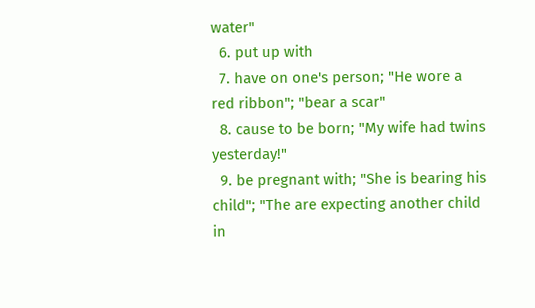water"
  6. put up with
  7. have on one's person; "He wore a red ribbon"; "bear a scar"
  8. cause to be born; "My wife had twins yesterday!"
  9. be pregnant with; "She is bearing his child"; "The are expecting another child in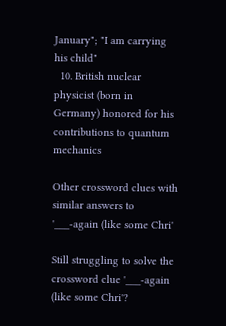January"; "I am carrying his child"
  10. British nuclear physicist (born in Germany) honored for his contributions to quantum mechanics

Other crossword clues with similar answers to '___-again (like some Chri'

Still struggling to solve the crossword clue '___-again (like some Chri'?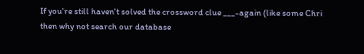If you're still haven't solved the crossword clue ___-again (like some Chri then why not search our database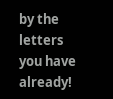by the letters you have already!